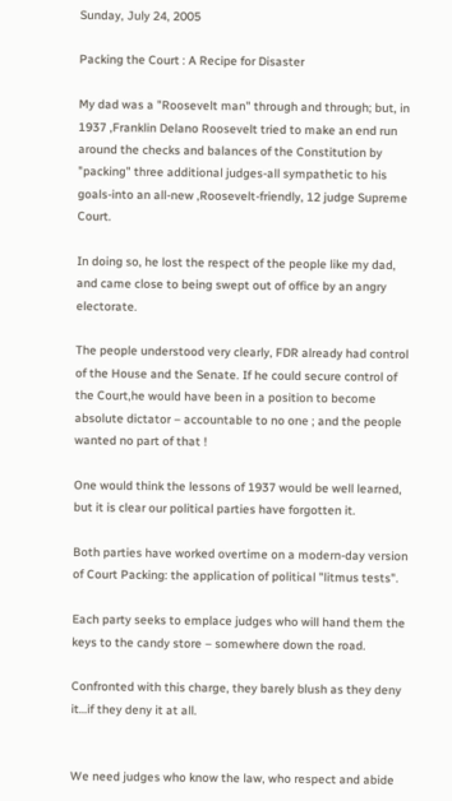Sunday, July 24, 2005

Packing the Court : A Recipe for Disaster

My dad was a "Roosevelt man" through and through; but, in 1937 ,Franklin Delano Roosevelt tried to make an end run around the checks and balances of the Constitution by "packing" three additional judges-all sympathetic to his goals-into an all-new ,Roosevelt-friendly, 12 judge Supreme Court.

In doing so, he lost the respect of the people like my dad, and came close to being swept out of office by an angry electorate.

The people understood very clearly, FDR already had control of the House and the Senate. If he could secure control of the Court,he would have been in a position to become absolute dictator – accountable to no one ; and the people wanted no part of that !

One would think the lessons of 1937 would be well learned, but it is clear our political parties have forgotten it.

Both parties have worked overtime on a modern-day version of Court Packing: the application of political "litmus tests".

Each party seeks to emplace judges who will hand them the keys to the candy store – somewhere down the road.

Confronted with this charge, they barely blush as they deny it…if they deny it at all.


We need judges who know the law, who respect and abide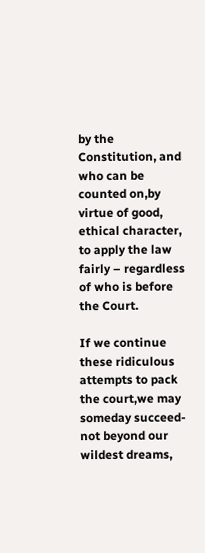by the Constitution, and who can be counted on,by virtue of good, ethical character, to apply the law fairly – regardless of who is before the Court.

If we continue these ridiculous attempts to pack the court,we may someday succeed- not beyond our wildest dreams,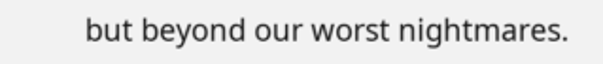but beyond our worst nightmares.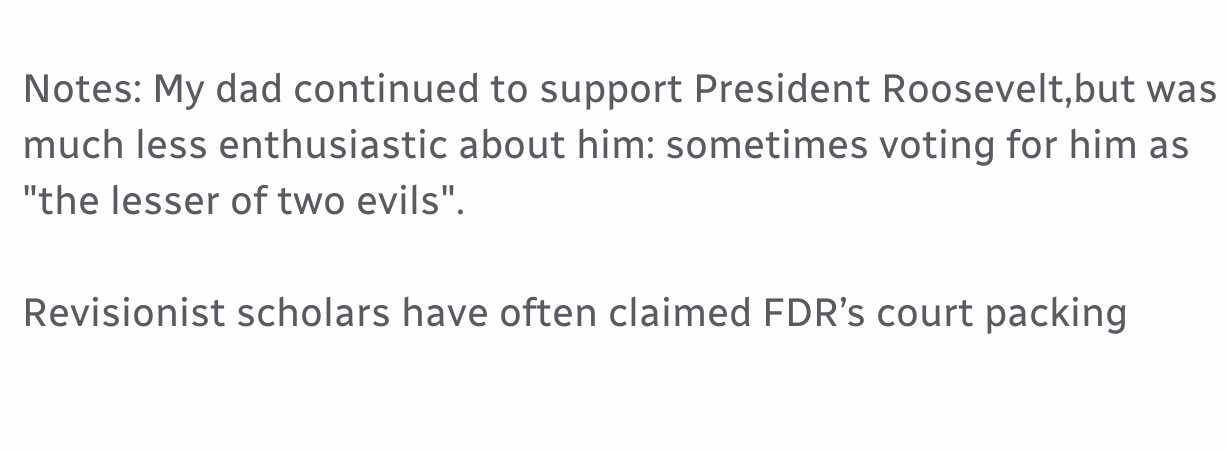Notes: My dad continued to support President Roosevelt,but was much less enthusiastic about him: sometimes voting for him as "the lesser of two evils".

Revisionist scholars have often claimed FDR’s court packing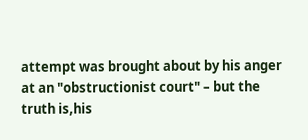attempt was brought about by his anger at an "obstructionist court" – but the truth is,his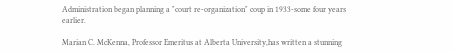Administration began planning a "court re-organization" coup in 1933-some four years earlier.

Marian C. McKenna, Professor Emeritus at Alberta University,has written a stunning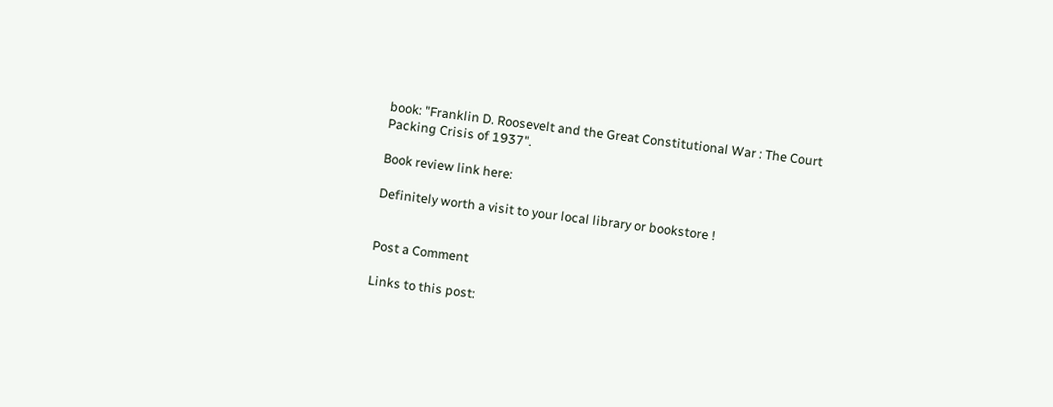book: "Franklin D. Roosevelt and the Great Constitutional War : The Court Packing Crisis of 1937".

Book review link here:

Definitely worth a visit to your local library or bookstore !


Post a Comment

Links to this post: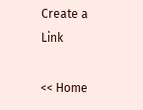Create a Link

<< Home